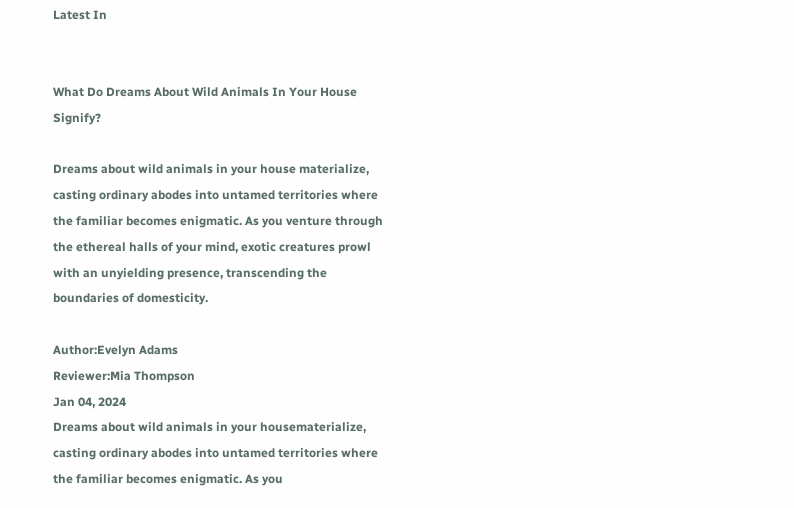Latest In


What Do Dreams About Wild Animals In Your House Signify?

Dreams about wild animals in your house materialize, casting ordinary abodes into untamed territories where the familiar becomes enigmatic. As you venture through the ethereal halls of your mind, exotic creatures prowl with an unyielding presence, transcending the boundaries of domesticity.

Author:Evelyn Adams
Reviewer:Mia Thompson
Jan 04, 2024
Dreams about wild animals in your housematerialize, casting ordinary abodes into untamed territories where the familiar becomes enigmatic. As you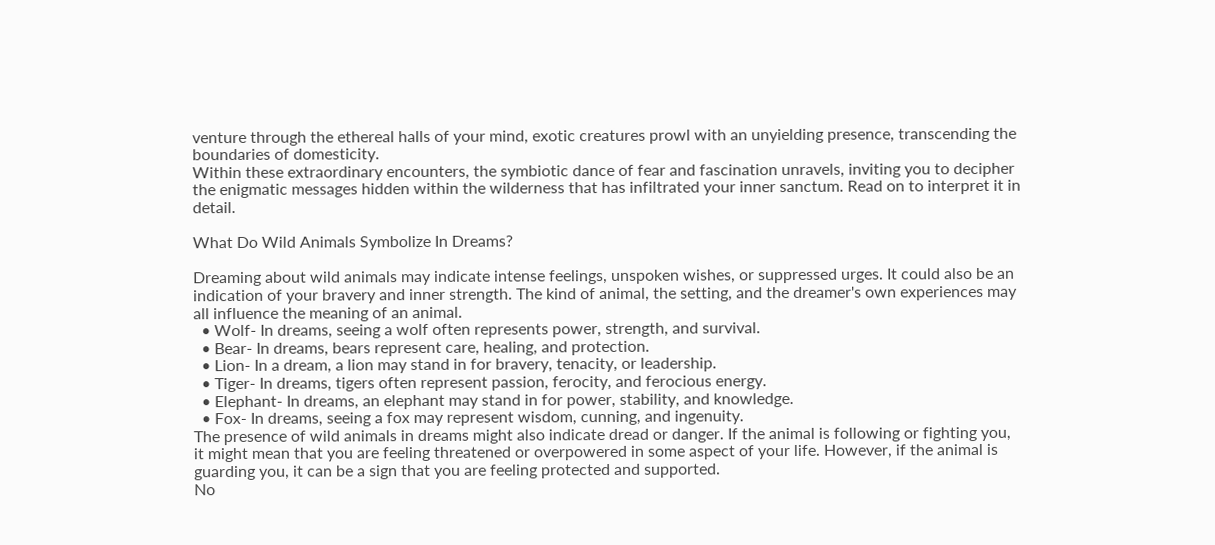venture through the ethereal halls of your mind, exotic creatures prowl with an unyielding presence, transcending the boundaries of domesticity.
Within these extraordinary encounters, the symbiotic dance of fear and fascination unravels, inviting you to decipher the enigmatic messages hidden within the wilderness that has infiltrated your inner sanctum. Read on to interpret it in detail.

What Do Wild Animals Symbolize In Dreams?

Dreaming about wild animals may indicate intense feelings, unspoken wishes, or suppressed urges. It could also be an indication of your bravery and inner strength. The kind of animal, the setting, and the dreamer's own experiences may all influence the meaning of an animal.
  • Wolf- In dreams, seeing a wolf often represents power, strength, and survival.
  • Bear- In dreams, bears represent care, healing, and protection.
  • Lion- In a dream, a lion may stand in for bravery, tenacity, or leadership.
  • Tiger- In dreams, tigers often represent passion, ferocity, and ferocious energy.
  • Elephant- In dreams, an elephant may stand in for power, stability, and knowledge.
  • Fox- In dreams, seeing a fox may represent wisdom, cunning, and ingenuity.
The presence of wild animals in dreams might also indicate dread or danger. If the animal is following or fighting you, it might mean that you are feeling threatened or overpowered in some aspect of your life. However, if the animal is guarding you, it can be a sign that you are feeling protected and supported.
No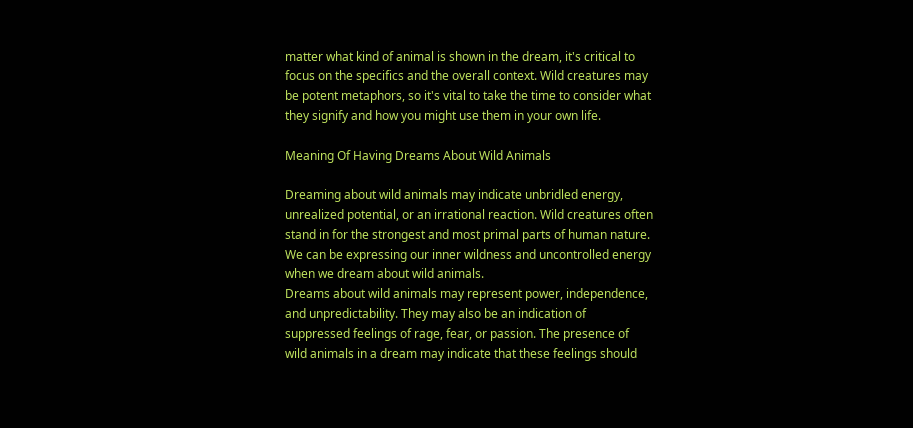matter what kind of animal is shown in the dream, it's critical to focus on the specifics and the overall context. Wild creatures may be potent metaphors, so it's vital to take the time to consider what they signify and how you might use them in your own life.

Meaning Of Having Dreams About Wild Animals

Dreaming about wild animals may indicate unbridled energy, unrealized potential, or an irrational reaction. Wild creatures often stand in for the strongest and most primal parts of human nature. We can be expressing our inner wildness and uncontrolled energy when we dream about wild animals.
Dreams about wild animals may represent power, independence, and unpredictability. They may also be an indication of suppressed feelings of rage, fear, or passion. The presence of wild animals in a dream may indicate that these feelings should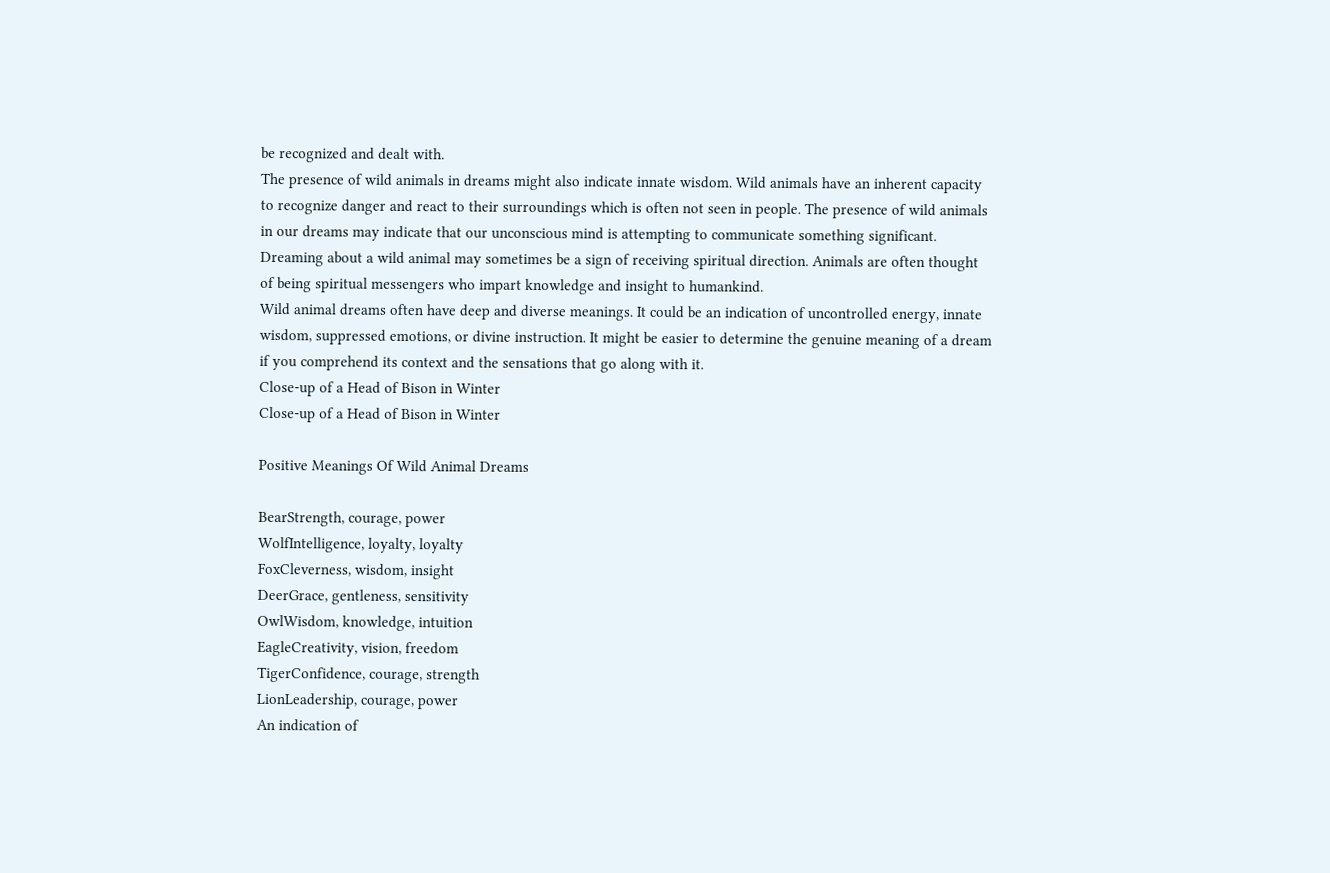be recognized and dealt with.
The presence of wild animals in dreams might also indicate innate wisdom. Wild animals have an inherent capacity to recognize danger and react to their surroundings which is often not seen in people. The presence of wild animals in our dreams may indicate that our unconscious mind is attempting to communicate something significant.
Dreaming about a wild animal may sometimes be a sign of receiving spiritual direction. Animals are often thought of being spiritual messengers who impart knowledge and insight to humankind.
Wild animal dreams often have deep and diverse meanings. It could be an indication of uncontrolled energy, innate wisdom, suppressed emotions, or divine instruction. It might be easier to determine the genuine meaning of a dream if you comprehend its context and the sensations that go along with it.
Close-up of a Head of Bison in Winter
Close-up of a Head of Bison in Winter

Positive Meanings Of Wild Animal Dreams

BearStrength, courage, power
WolfIntelligence, loyalty, loyalty
FoxCleverness, wisdom, insight
DeerGrace, gentleness, sensitivity
OwlWisdom, knowledge, intuition
EagleCreativity, vision, freedom
TigerConfidence, courage, strength
LionLeadership, courage, power
An indication of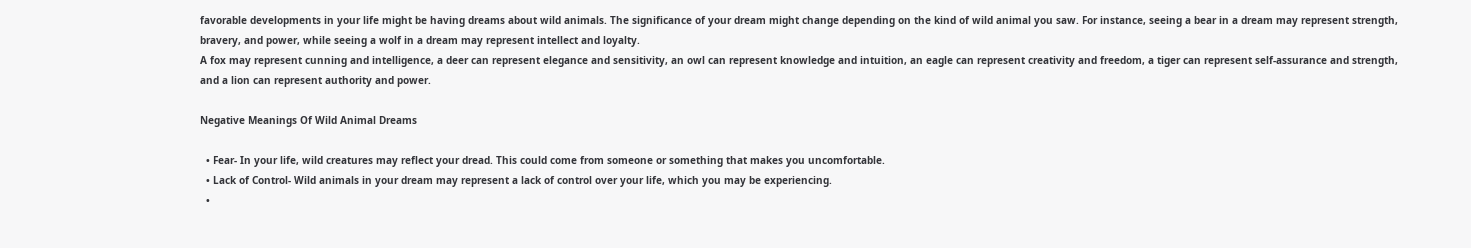favorable developments in your life might be having dreams about wild animals. The significance of your dream might change depending on the kind of wild animal you saw. For instance, seeing a bear in a dream may represent strength, bravery, and power, while seeing a wolf in a dream may represent intellect and loyalty.
A fox may represent cunning and intelligence, a deer can represent elegance and sensitivity, an owl can represent knowledge and intuition, an eagle can represent creativity and freedom, a tiger can represent self-assurance and strength, and a lion can represent authority and power.

Negative Meanings Of Wild Animal Dreams

  • Fear- In your life, wild creatures may reflect your dread. This could come from someone or something that makes you uncomfortable.
  • Lack of Control- Wild animals in your dream may represent a lack of control over your life, which you may be experiencing.
  •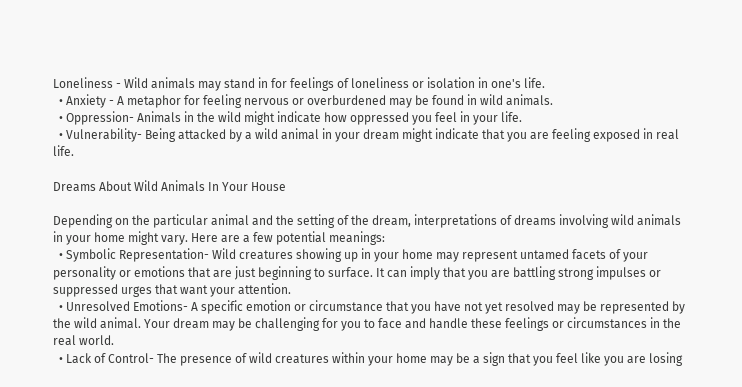Loneliness - Wild animals may stand in for feelings of loneliness or isolation in one's life.
  • Anxiety - A metaphor for feeling nervous or overburdened may be found in wild animals.
  • Oppression- Animals in the wild might indicate how oppressed you feel in your life.
  • Vulnerability- Being attacked by a wild animal in your dream might indicate that you are feeling exposed in real life.

Dreams About Wild Animals In Your House

Depending on the particular animal and the setting of the dream, interpretations of dreams involving wild animals in your home might vary. Here are a few potential meanings:
  • Symbolic Representation- Wild creatures showing up in your home may represent untamed facets of your personality or emotions that are just beginning to surface. It can imply that you are battling strong impulses or suppressed urges that want your attention.
  • Unresolved Emotions- A specific emotion or circumstance that you have not yet resolved may be represented by the wild animal. Your dream may be challenging for you to face and handle these feelings or circumstances in the real world.
  • Lack of Control- The presence of wild creatures within your home may be a sign that you feel like you are losing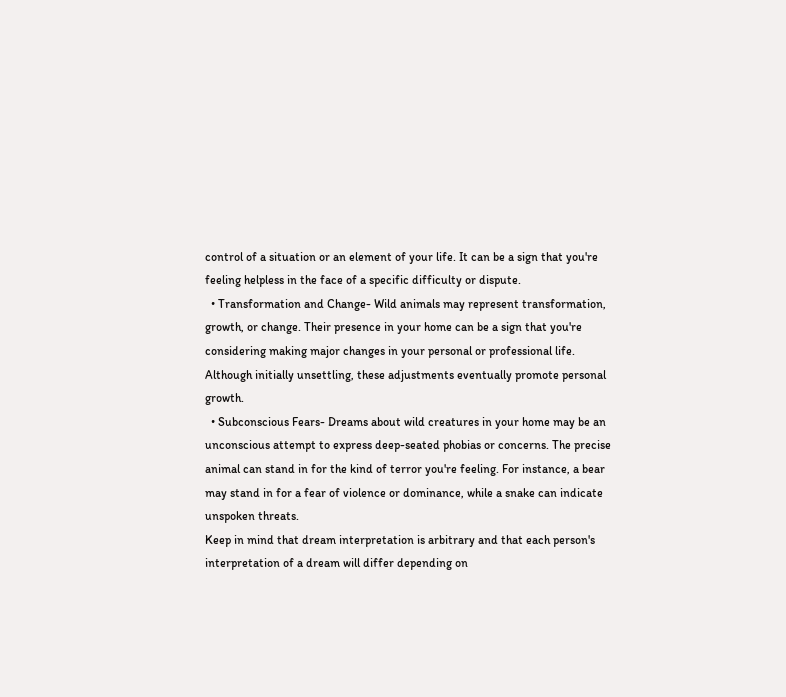control of a situation or an element of your life. It can be a sign that you're feeling helpless in the face of a specific difficulty or dispute.
  • Transformation and Change- Wild animals may represent transformation, growth, or change. Their presence in your home can be a sign that you're considering making major changes in your personal or professional life. Although initially unsettling, these adjustments eventually promote personal growth.
  • Subconscious Fears- Dreams about wild creatures in your home may be an unconscious attempt to express deep-seated phobias or concerns. The precise animal can stand in for the kind of terror you're feeling. For instance, a bear may stand in for a fear of violence or dominance, while a snake can indicate unspoken threats.
Keep in mind that dream interpretation is arbitrary and that each person's interpretation of a dream will differ depending on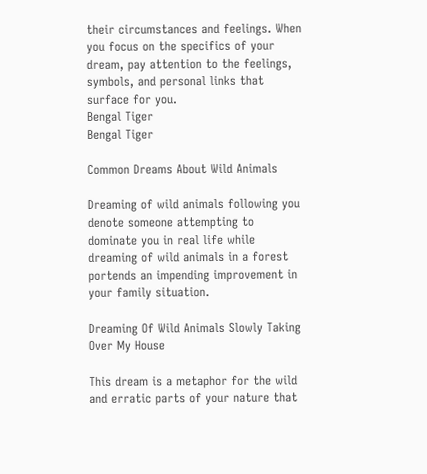their circumstances and feelings. When you focus on the specifics of your dream, pay attention to the feelings, symbols, and personal links that surface for you.
Bengal Tiger
Bengal Tiger

Common Dreams About Wild Animals

Dreaming of wild animals following you denote someone attempting to dominate you in real life while dreaming of wild animals in a forest portends an impending improvement in your family situation.

Dreaming Of Wild Animals Slowly Taking Over My House

This dream is a metaphor for the wild and erratic parts of your nature that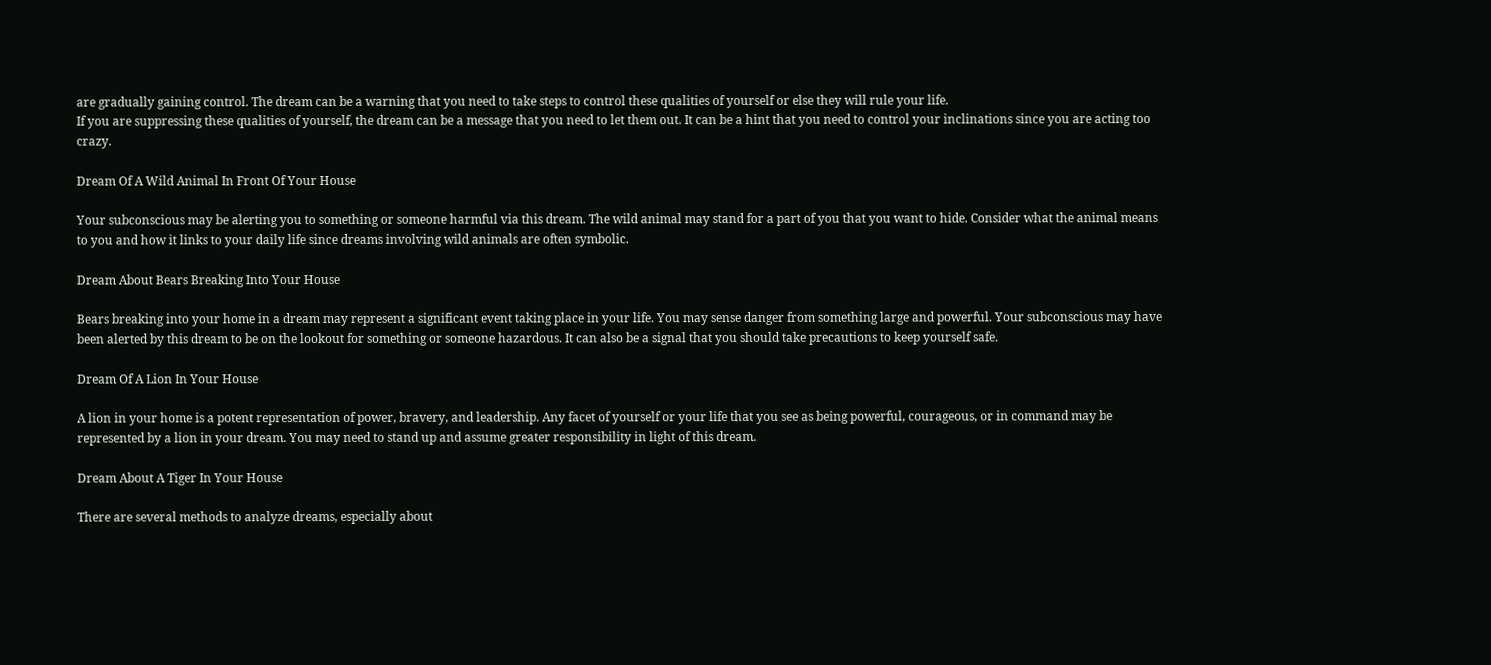are gradually gaining control. The dream can be a warning that you need to take steps to control these qualities of yourself or else they will rule your life.
If you are suppressing these qualities of yourself, the dream can be a message that you need to let them out. It can be a hint that you need to control your inclinations since you are acting too crazy.

Dream Of A Wild Animal In Front Of Your House

Your subconscious may be alerting you to something or someone harmful via this dream. The wild animal may stand for a part of you that you want to hide. Consider what the animal means to you and how it links to your daily life since dreams involving wild animals are often symbolic.

Dream About Bears Breaking Into Your House

Bears breaking into your home in a dream may represent a significant event taking place in your life. You may sense danger from something large and powerful. Your subconscious may have been alerted by this dream to be on the lookout for something or someone hazardous. It can also be a signal that you should take precautions to keep yourself safe.

Dream Of A Lion In Your House

A lion in your home is a potent representation of power, bravery, and leadership. Any facet of yourself or your life that you see as being powerful, courageous, or in command may be represented by a lion in your dream. You may need to stand up and assume greater responsibility in light of this dream.

Dream About A Tiger In Your House

There are several methods to analyze dreams, especially about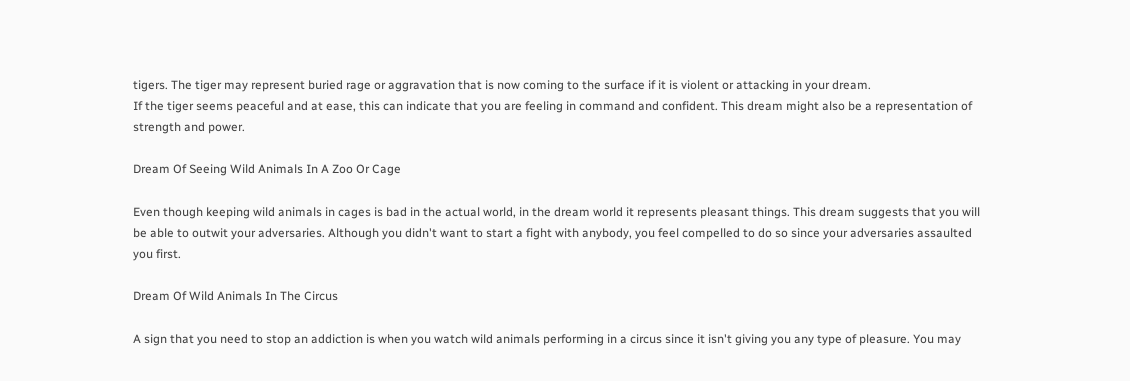tigers. The tiger may represent buried rage or aggravation that is now coming to the surface if it is violent or attacking in your dream.
If the tiger seems peaceful and at ease, this can indicate that you are feeling in command and confident. This dream might also be a representation of strength and power.

Dream Of Seeing Wild Animals In A Zoo Or Cage

Even though keeping wild animals in cages is bad in the actual world, in the dream world it represents pleasant things. This dream suggests that you will be able to outwit your adversaries. Although you didn't want to start a fight with anybody, you feel compelled to do so since your adversaries assaulted you first.

Dream Of Wild Animals In The Circus

A sign that you need to stop an addiction is when you watch wild animals performing in a circus since it isn't giving you any type of pleasure. You may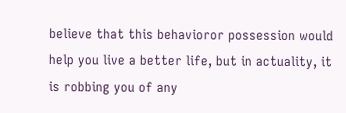believe that this behavioror possession would help you live a better life, but in actuality, it is robbing you of any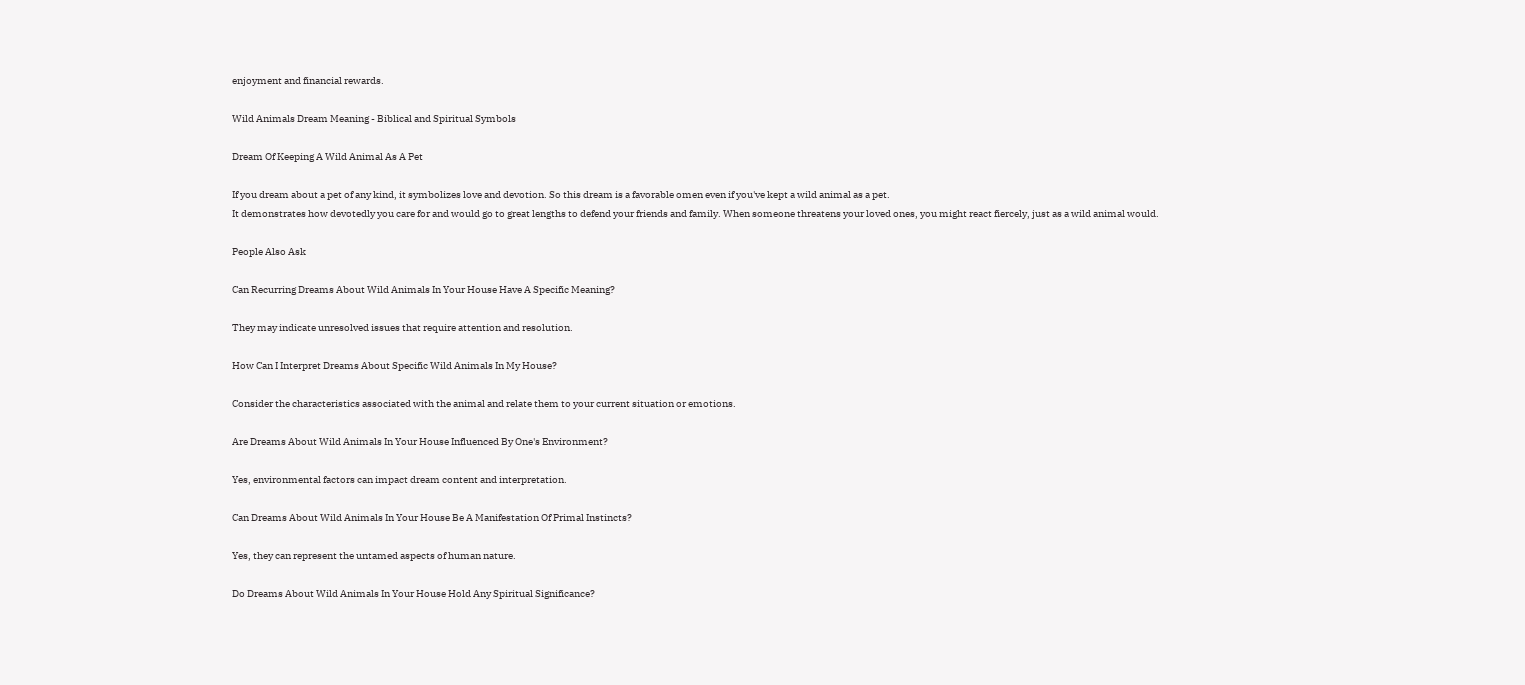enjoyment and financial rewards.

Wild Animals Dream Meaning - Biblical and Spiritual Symbols

Dream Of Keeping A Wild Animal As A Pet

If you dream about a pet of any kind, it symbolizes love and devotion. So this dream is a favorable omen even if you've kept a wild animal as a pet.
It demonstrates how devotedly you care for and would go to great lengths to defend your friends and family. When someone threatens your loved ones, you might react fiercely, just as a wild animal would.

People Also Ask

Can Recurring Dreams About Wild Animals In Your House Have A Specific Meaning?

They may indicate unresolved issues that require attention and resolution.

How Can I Interpret Dreams About Specific Wild Animals In My House?

Consider the characteristics associated with the animal and relate them to your current situation or emotions.

Are Dreams About Wild Animals In Your House Influenced By One's Environment?

Yes, environmental factors can impact dream content and interpretation.

Can Dreams About Wild Animals In Your House Be A Manifestation Of Primal Instincts?

Yes, they can represent the untamed aspects of human nature.

Do Dreams About Wild Animals In Your House Hold Any Spiritual Significance?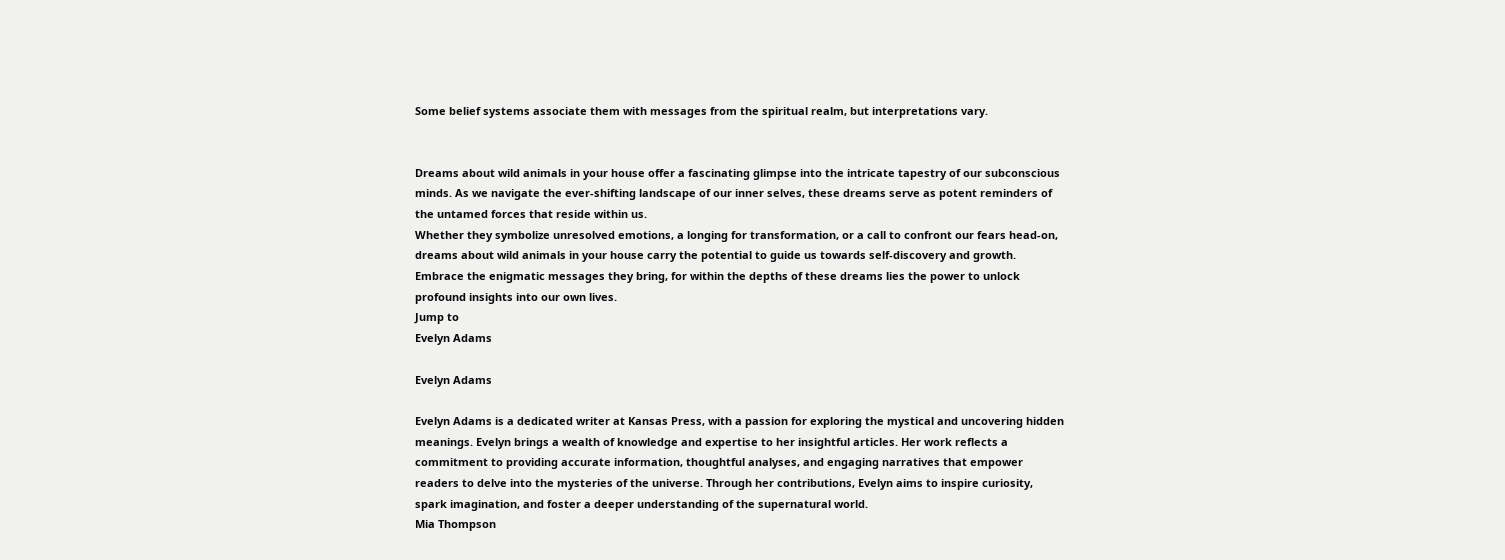Some belief systems associate them with messages from the spiritual realm, but interpretations vary.


Dreams about wild animals in your house offer a fascinating glimpse into the intricate tapestry of our subconscious minds. As we navigate the ever-shifting landscape of our inner selves, these dreams serve as potent reminders of the untamed forces that reside within us.
Whether they symbolize unresolved emotions, a longing for transformation, or a call to confront our fears head-on, dreams about wild animals in your house carry the potential to guide us towards self-discovery and growth. Embrace the enigmatic messages they bring, for within the depths of these dreams lies the power to unlock profound insights into our own lives.
Jump to
Evelyn Adams

Evelyn Adams

Evelyn Adams is a dedicated writer at Kansas Press, with a passion for exploring the mystical and uncovering hidden meanings. Evelyn brings a wealth of knowledge and expertise to her insightful articles. Her work reflects a commitment to providing accurate information, thoughtful analyses, and engaging narratives that empower readers to delve into the mysteries of the universe. Through her contributions, Evelyn aims to inspire curiosity, spark imagination, and foster a deeper understanding of the supernatural world.
Mia Thompson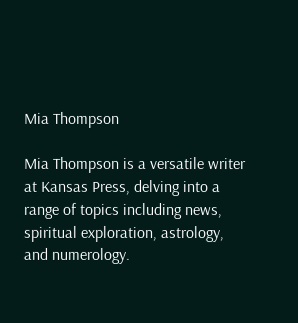Mia Thompson

Mia Thompson is a versatile writer at Kansas Press, delving into a range of topics including news, spiritual exploration, astrology, and numerology.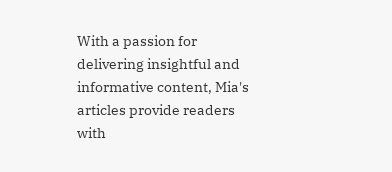With a passion for delivering insightful and informative content, Mia's articles provide readers with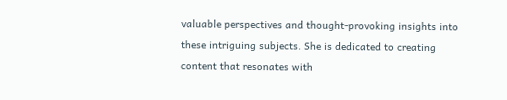valuable perspectives and thought-provoking insights into these intriguing subjects. She is dedicated to creating content that resonates with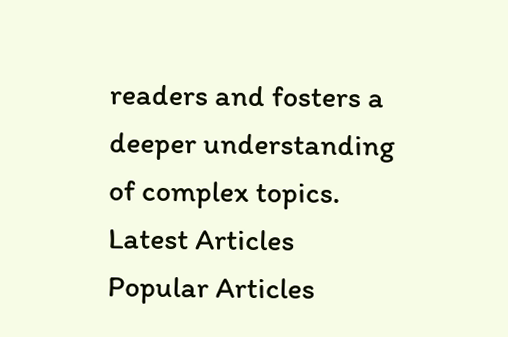readers and fosters a deeper understanding of complex topics.
Latest Articles
Popular Articles